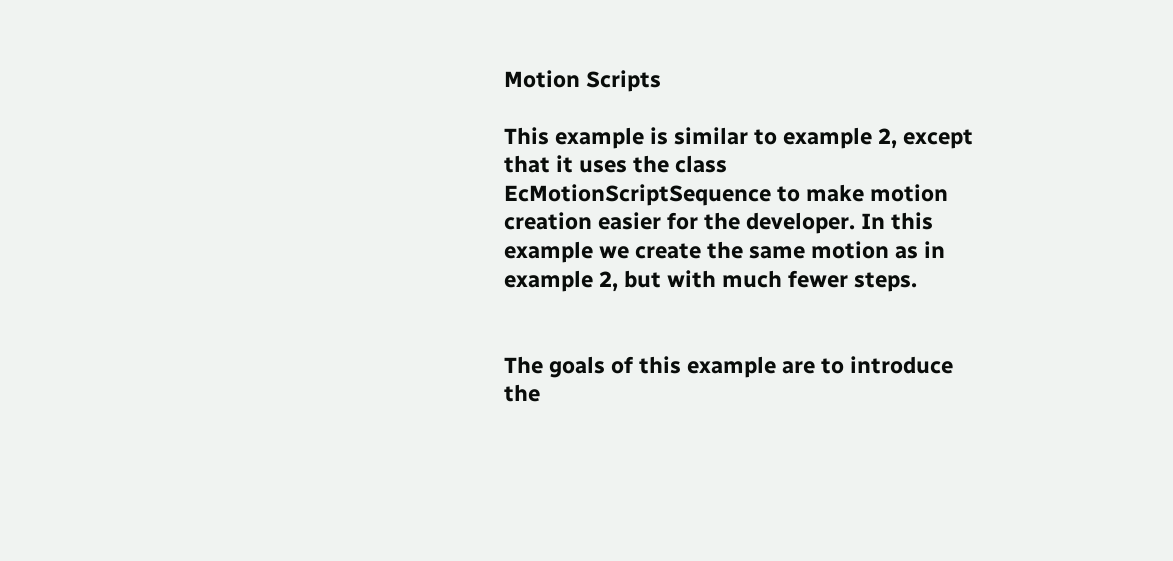Motion Scripts

This example is similar to example 2, except that it uses the class EcMotionScriptSequence to make motion creation easier for the developer. In this example we create the same motion as in example 2, but with much fewer steps.


The goals of this example are to introduce the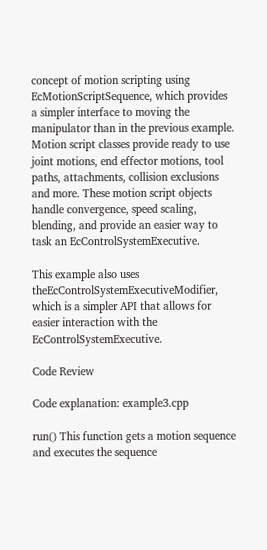concept of motion scripting using EcMotionScriptSequence, which provides a simpler interface to moving the manipulator than in the previous example. Motion script classes provide ready to use joint motions, end effector motions, tool paths, attachments, collision exclusions and more. These motion script objects handle convergence, speed scaling, blending, and provide an easier way to task an EcControlSystemExecutive.

This example also uses theEcControlSystemExecutiveModifier, which is a simpler API that allows for easier interaction with the EcControlSystemExecutive.

Code Review

Code explanation: example3.cpp

run() This function gets a motion sequence and executes the sequence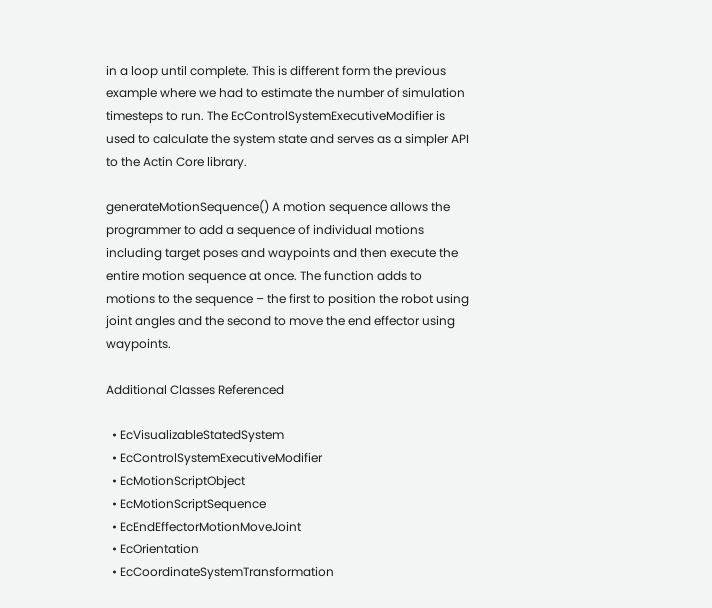in a loop until complete. This is different form the previous example where we had to estimate the number of simulation timesteps to run. The EcControlSystemExecutiveModifier is used to calculate the system state and serves as a simpler API to the Actin Core library.

generateMotionSequence() A motion sequence allows the programmer to add a sequence of individual motions including target poses and waypoints and then execute the entire motion sequence at once. The function adds to motions to the sequence – the first to position the robot using joint angles and the second to move the end effector using waypoints.

Additional Classes Referenced

  • EcVisualizableStatedSystem
  • EcControlSystemExecutiveModifier
  • EcMotionScriptObject
  • EcMotionScriptSequence
  • EcEndEffectorMotionMoveJoint
  • EcOrientation
  • EcCoordinateSystemTransformation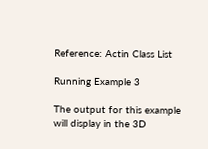Reference: Actin Class List

Running Example 3

The output for this example will display in the 3D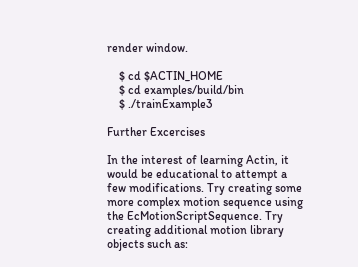render window.

    $ cd $ACTIN_HOME
    $ cd examples/build/bin
    $ ./trainExample3

Further Excercises

In the interest of learning Actin, it would be educational to attempt a few modifications. Try creating some more complex motion sequence using the EcMotionScriptSequence. Try creating additional motion library objects such as: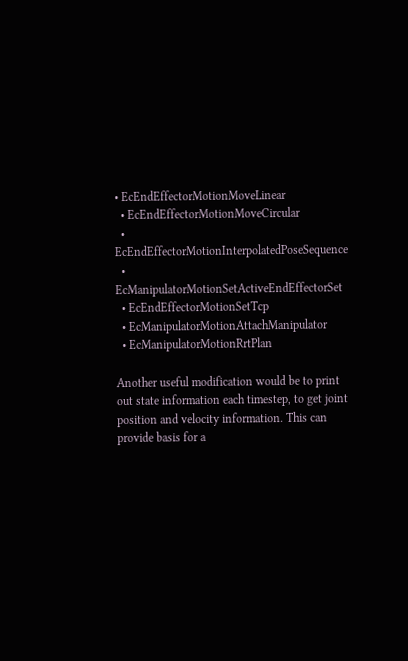• EcEndEffectorMotionMoveLinear
  • EcEndEffectorMotionMoveCircular
  • EcEndEffectorMotionInterpolatedPoseSequence
  • EcManipulatorMotionSetActiveEndEffectorSet
  • EcEndEffectorMotionSetTcp
  • EcManipulatorMotionAttachManipulator
  • EcManipulatorMotionRrtPlan

Another useful modification would be to print out state information each timestep, to get joint position and velocity information. This can provide basis for a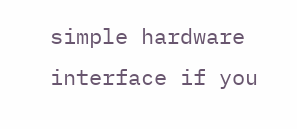simple hardware interface if you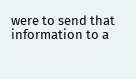were to send that information to a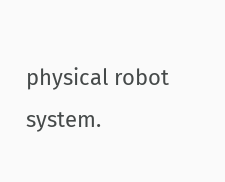physical robot system.